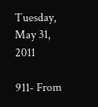Tuesday, May 31, 2011

911- From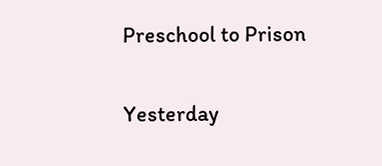Preschool to Prison

Yesterday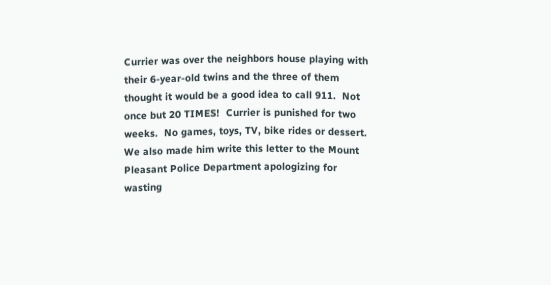Currier was over the neighbors house playing with their 6-year-old twins and the three of them thought it would be a good idea to call 911.  Not once but 20 TIMES!  Currier is punished for two weeks.  No games, toys, TV, bike rides or dessert.  We also made him write this letter to the Mount Pleasant Police Department apologizing for wasting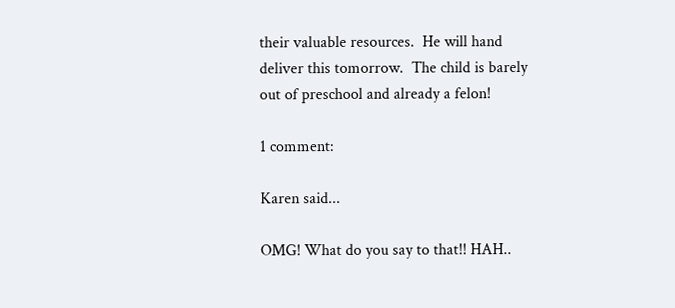their valuable resources.  He will hand deliver this tomorrow.  The child is barely out of preschool and already a felon!

1 comment:

Karen said...

OMG! What do you say to that!! HAH..